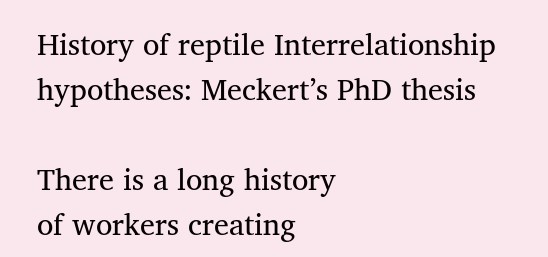History of reptile Interrelationship hypotheses: Meckert’s PhD thesis

There is a long history
of workers creating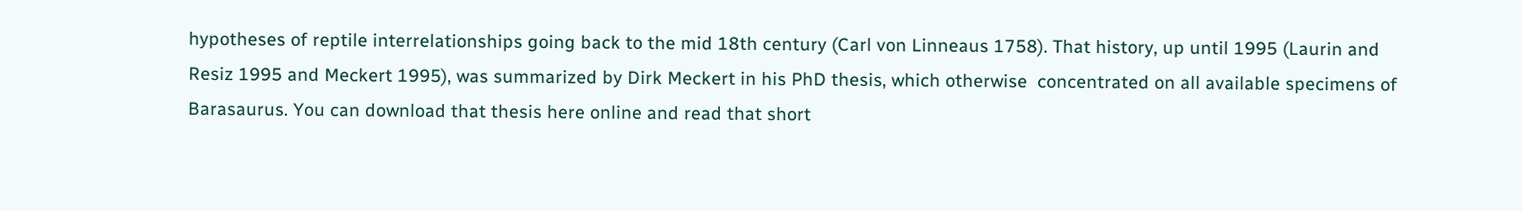hypotheses of reptile interrelationships going back to the mid 18th century (Carl von Linneaus 1758). That history, up until 1995 (Laurin and Resiz 1995 and Meckert 1995), was summarized by Dirk Meckert in his PhD thesis, which otherwise  concentrated on all available specimens of Barasaurus. You can download that thesis here online and read that short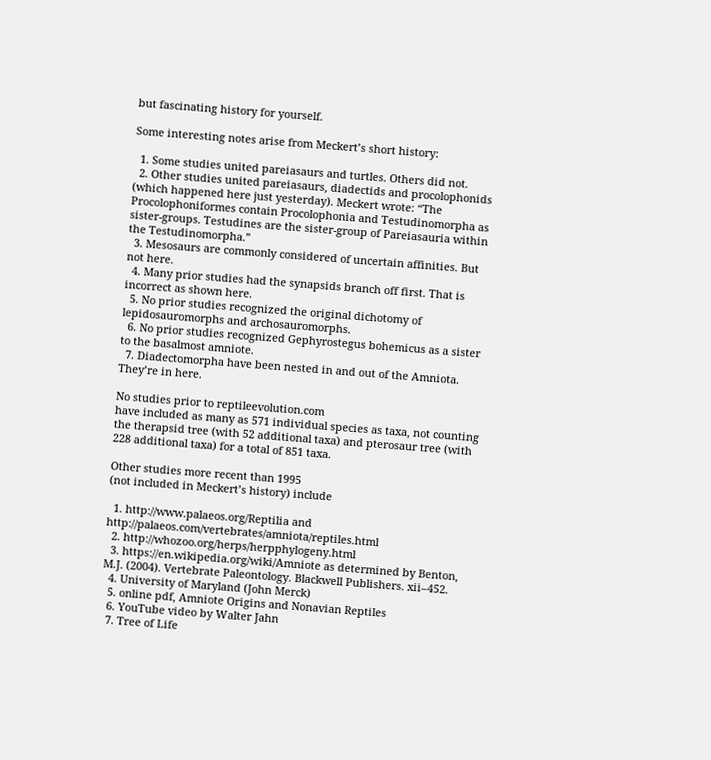but fascinating history for yourself.

Some interesting notes arise from Meckert’s short history:

  1. Some studies united pareiasaurs and turtles. Others did not.
  2. Other studies united pareiasaurs, diadectids and procolophonids (which happened here just yesterday). Meckert wrote: “The Procolophoniformes contain Procolophonia and Testudinomorpha as sister-groups. Testudines are the sister-group of Pareiasauria within the Testudinomorpha.”
  3. Mesosaurs are commonly considered of uncertain affinities. But not here.
  4. Many prior studies had the synapsids branch off first. That is incorrect as shown here.
  5. No prior studies recognized the original dichotomy of lepidosauromorphs and archosauromorphs.
  6. No prior studies recognized Gephyrostegus bohemicus as a sister to the basalmost amniote.
  7. Diadectomorpha have been nested in and out of the Amniota. They’re in here.

No studies prior to reptileevolution.com
have included as many as 571 individual species as taxa, not counting the therapsid tree (with 52 additional taxa) and pterosaur tree (with 228 additional taxa) for a total of 851 taxa.

Other studies more recent than 1995
(not included in Meckert’s history) include

  1. http://www.palaeos.org/Reptilia and http://palaeos.com/vertebrates/amniota/reptiles.html
  2. http://whozoo.org/herps/herpphylogeny.html
  3. https://en.wikipedia.org/wiki/Amniote as determined by Benton, M.J. (2004). Vertebrate Paleontology. Blackwell Publishers. xii–452.
  4. University of Maryland (John Merck)
  5. online pdf, Amniote Origins and Nonavian Reptiles
  6. YouTube video by Walter Jahn
  7. Tree of Life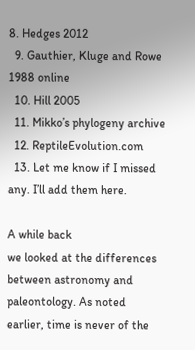8. Hedges 2012
  9. Gauthier, Kluge and Rowe 1988 online
  10. Hill 2005
  11. Mikko’s phylogeny archive
  12. ReptileEvolution.com
  13. Let me know if I missed any. I’ll add them here.

A while back
we looked at the differences between astronomy and paleontology. As noted earlier, time is never of the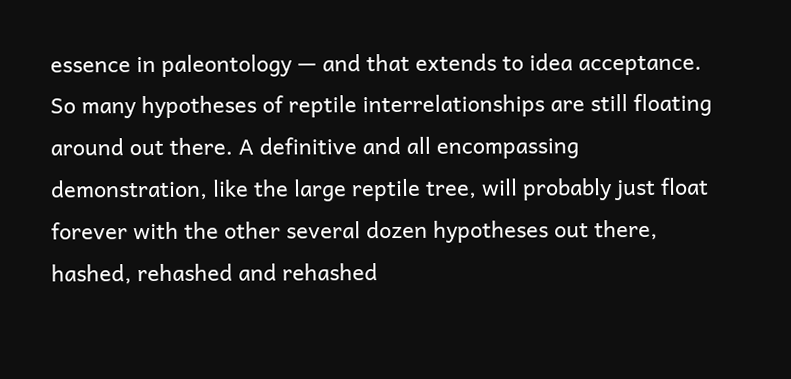essence in paleontology — and that extends to idea acceptance. So many hypotheses of reptile interrelationships are still floating around out there. A definitive and all encompassing demonstration, like the large reptile tree, will probably just float forever with the other several dozen hypotheses out there, hashed, rehashed and rehashed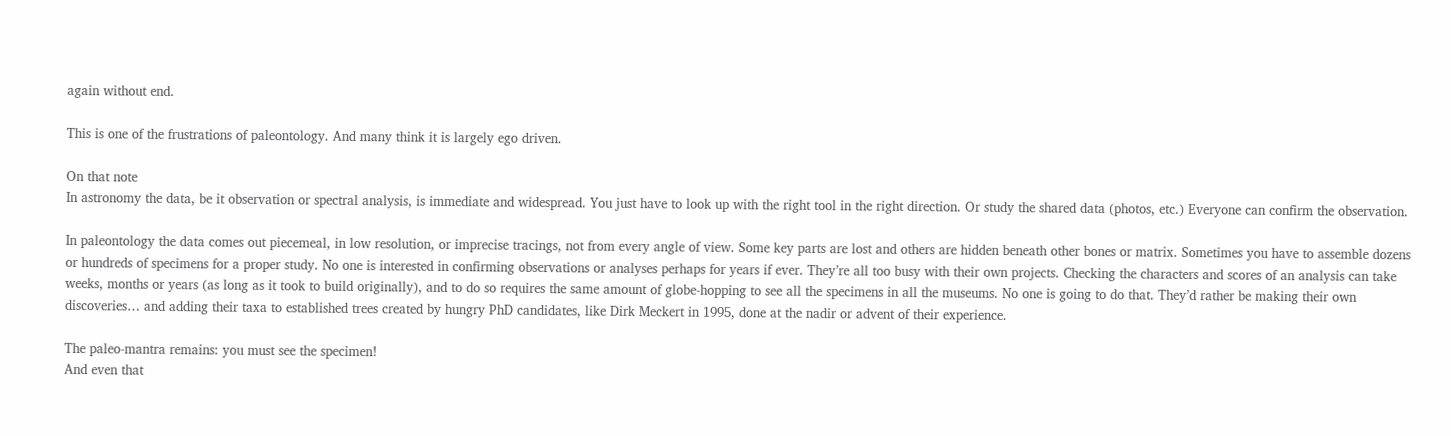again without end.

This is one of the frustrations of paleontology. And many think it is largely ego driven.

On that note
In astronomy the data, be it observation or spectral analysis, is immediate and widespread. You just have to look up with the right tool in the right direction. Or study the shared data (photos, etc.) Everyone can confirm the observation.

In paleontology the data comes out piecemeal, in low resolution, or imprecise tracings, not from every angle of view. Some key parts are lost and others are hidden beneath other bones or matrix. Sometimes you have to assemble dozens or hundreds of specimens for a proper study. No one is interested in confirming observations or analyses perhaps for years if ever. They’re all too busy with their own projects. Checking the characters and scores of an analysis can take weeks, months or years (as long as it took to build originally), and to do so requires the same amount of globe-hopping to see all the specimens in all the museums. No one is going to do that. They’d rather be making their own discoveries… and adding their taxa to established trees created by hungry PhD candidates, like Dirk Meckert in 1995, done at the nadir or advent of their experience.

The paleo-mantra remains: you must see the specimen!
And even that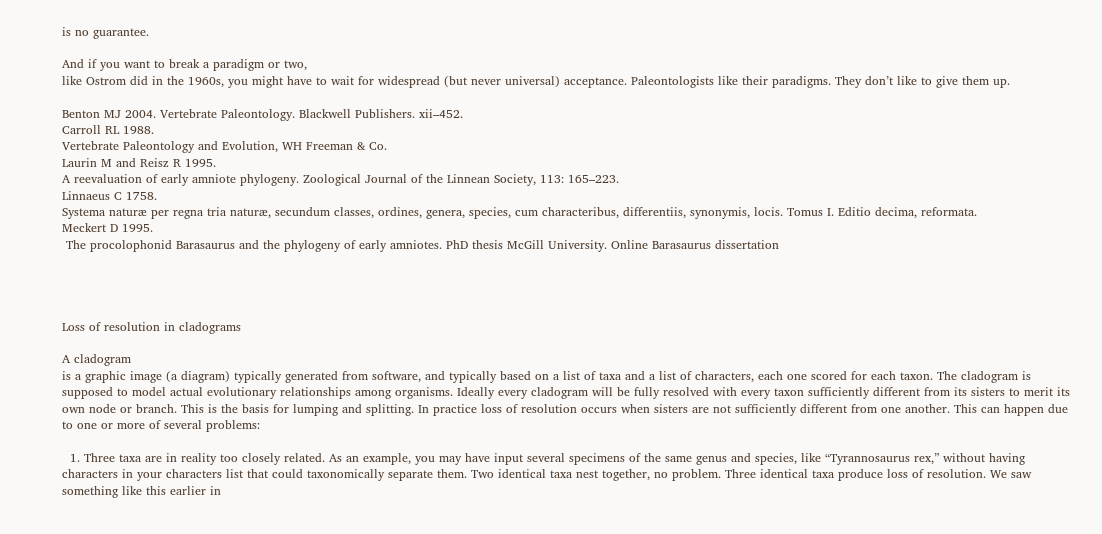is no guarantee.

And if you want to break a paradigm or two,
like Ostrom did in the 1960s, you might have to wait for widespread (but never universal) acceptance. Paleontologists like their paradigms. They don’t like to give them up.

Benton MJ 2004. Vertebrate Paleontology. Blackwell Publishers. xii–452.
Carroll RL 1988.
Vertebrate Paleontology and Evolution, WH Freeman & Co.
Laurin M and Reisz R 1995.
A reevaluation of early amniote phylogeny. Zoological Journal of the Linnean Society, 113: 165–223.
Linnaeus C 1758.
Systema naturæ per regna tria naturæ, secundum classes, ordines, genera, species, cum characteribus, differentiis, synonymis, locis. Tomus I. Editio decima, reformata.
Meckert D 1995.
 The procolophonid Barasaurus and the phylogeny of early amniotes. PhD thesis McGill University. Online Barasaurus dissertation




Loss of resolution in cladograms

A cladogram
is a graphic image (a diagram) typically generated from software, and typically based on a list of taxa and a list of characters, each one scored for each taxon. The cladogram is supposed to model actual evolutionary relationships among organisms. Ideally every cladogram will be fully resolved with every taxon sufficiently different from its sisters to merit its own node or branch. This is the basis for lumping and splitting. In practice loss of resolution occurs when sisters are not sufficiently different from one another. This can happen due to one or more of several problems:

  1. Three taxa are in reality too closely related. As an example, you may have input several specimens of the same genus and species, like “Tyrannosaurus rex,” without having characters in your characters list that could taxonomically separate them. Two identical taxa nest together, no problem. Three identical taxa produce loss of resolution. We saw something like this earlier in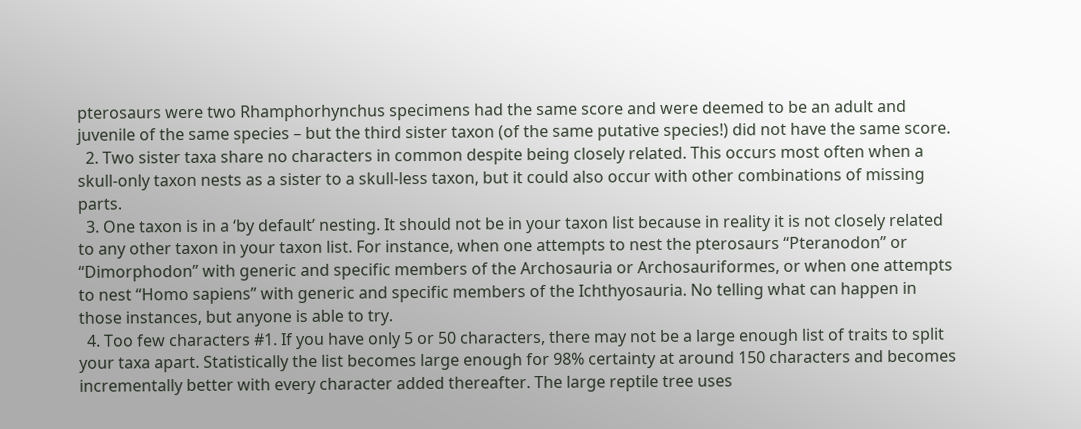pterosaurs were two Rhamphorhynchus specimens had the same score and were deemed to be an adult and juvenile of the same species – but the third sister taxon (of the same putative species!) did not have the same score.
  2. Two sister taxa share no characters in common despite being closely related. This occurs most often when a skull-only taxon nests as a sister to a skull-less taxon, but it could also occur with other combinations of missing parts.
  3. One taxon is in a ‘by default’ nesting. It should not be in your taxon list because in reality it is not closely related to any other taxon in your taxon list. For instance, when one attempts to nest the pterosaurs “Pteranodon” or “Dimorphodon” with generic and specific members of the Archosauria or Archosauriformes, or when one attempts to nest “Homo sapiens” with generic and specific members of the Ichthyosauria. No telling what can happen in those instances, but anyone is able to try.
  4. Too few characters #1. If you have only 5 or 50 characters, there may not be a large enough list of traits to split your taxa apart. Statistically the list becomes large enough for 98% certainty at around 150 characters and becomes incrementally better with every character added thereafter. The large reptile tree uses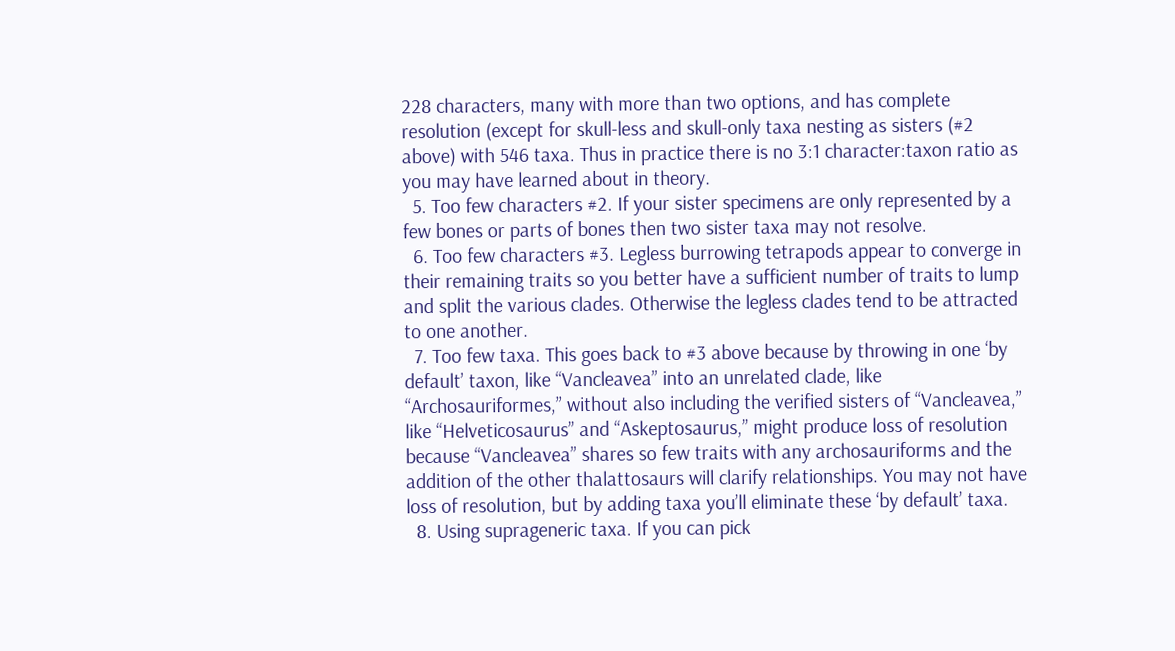228 characters, many with more than two options, and has complete resolution (except for skull-less and skull-only taxa nesting as sisters (#2 above) with 546 taxa. Thus in practice there is no 3:1 character:taxon ratio as you may have learned about in theory.
  5. Too few characters #2. If your sister specimens are only represented by a few bones or parts of bones then two sister taxa may not resolve.
  6. Too few characters #3. Legless burrowing tetrapods appear to converge in their remaining traits so you better have a sufficient number of traits to lump and split the various clades. Otherwise the legless clades tend to be attracted to one another.
  7. Too few taxa. This goes back to #3 above because by throwing in one ‘by default’ taxon, like “Vancleavea” into an unrelated clade, like “Archosauriformes,” without also including the verified sisters of “Vancleavea,” like “Helveticosaurus” and “Askeptosaurus,” might produce loss of resolution because “Vancleavea” shares so few traits with any archosauriforms and the addition of the other thalattosaurs will clarify relationships. You may not have loss of resolution, but by adding taxa you’ll eliminate these ‘by default’ taxa.
  8. Using suprageneric taxa. If you can pick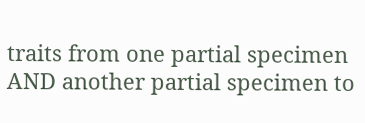traits from one partial specimen AND another partial specimen to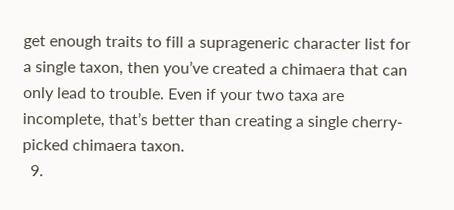get enough traits to fill a suprageneric character list for a single taxon, then you’ve created a chimaera that can only lead to trouble. Even if your two taxa are incomplete, that’s better than creating a single cherry-picked chimaera taxon.
  9.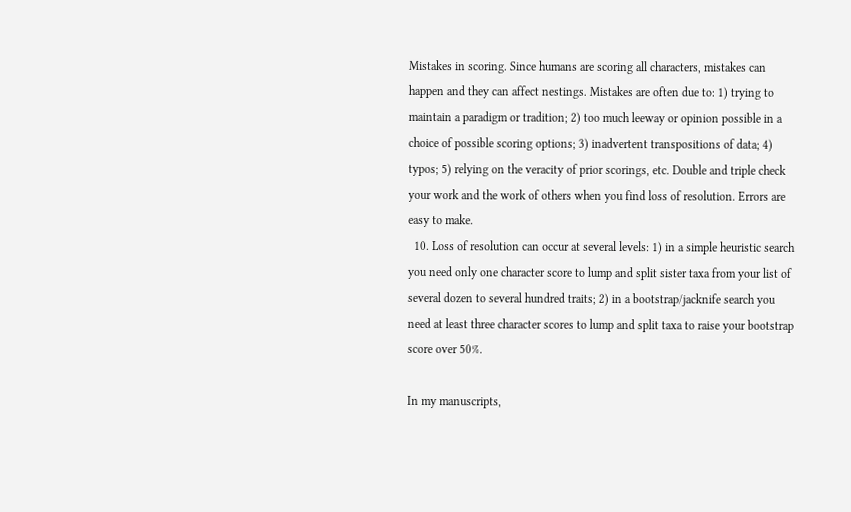Mistakes in scoring. Since humans are scoring all characters, mistakes can happen and they can affect nestings. Mistakes are often due to: 1) trying to maintain a paradigm or tradition; 2) too much leeway or opinion possible in a choice of possible scoring options; 3) inadvertent transpositions of data; 4) typos; 5) relying on the veracity of prior scorings, etc. Double and triple check your work and the work of others when you find loss of resolution. Errors are easy to make.
  10. Loss of resolution can occur at several levels: 1) in a simple heuristic search you need only one character score to lump and split sister taxa from your list of several dozen to several hundred traits; 2) in a bootstrap/jacknife search you need at least three character scores to lump and split taxa to raise your bootstrap score over 50%.

In my manuscripts,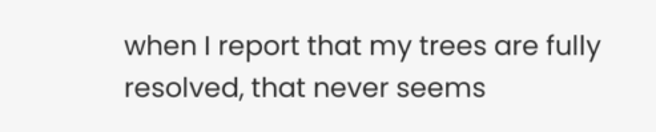when I report that my trees are fully resolved, that never seems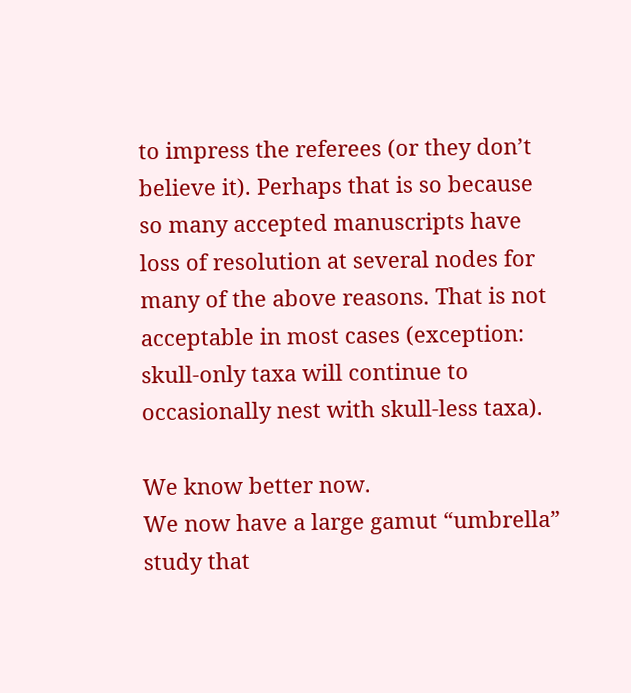to impress the referees (or they don’t believe it). Perhaps that is so because so many accepted manuscripts have loss of resolution at several nodes for many of the above reasons. That is not acceptable in most cases (exception: skull-only taxa will continue to occasionally nest with skull-less taxa).

We know better now.
We now have a large gamut “umbrella” study that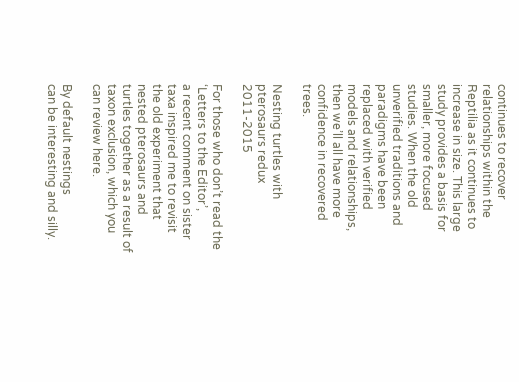continues to recover relationships within the Reptilia as it continues to increase in size. This large study provides a basis for smaller, more focused studies. When the old unverified traditions and paradigms have been replaced with verified models and relationships, then we’ll all have more confidence in recovered trees.

Nesting turtles with pterosaurs redux 2011-2015

For those who don’t read the ‘Letters to the Editor’,
a recent comment on sister taxa inspired me to revisit the old experiment that nested pterosaurs and turtles together as a result of taxon exclusion, which you can review here.

By default nestings
can be interesting and silly.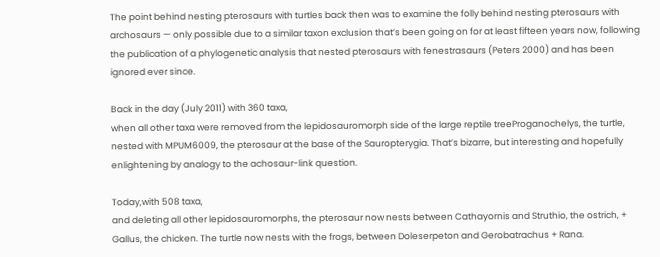The point behind nesting pterosaurs with turtles back then was to examine the folly behind nesting pterosaurs with archosaurs — only possible due to a similar taxon exclusion that’s been going on for at least fifteen years now, following the publication of a phylogenetic analysis that nested pterosaurs with fenestrasaurs (Peters 2000) and has been ignored ever since.

Back in the day (July 2011) with 360 taxa,
when all other taxa were removed from the lepidosauromorph side of the large reptile treeProganochelys, the turtle, nested with MPUM6009, the pterosaur at the base of the Sauropterygia. That’s bizarre, but interesting and hopefully enlightening by analogy to the achosaur-link question.

Today,with 508 taxa,
and deleting all other lepidosauromorphs, the pterosaur now nests between Cathayornis and Struthio, the ostrich, + Gallus, the chicken. The turtle now nests with the frogs, between Doleserpeton and Gerobatrachus + Rana.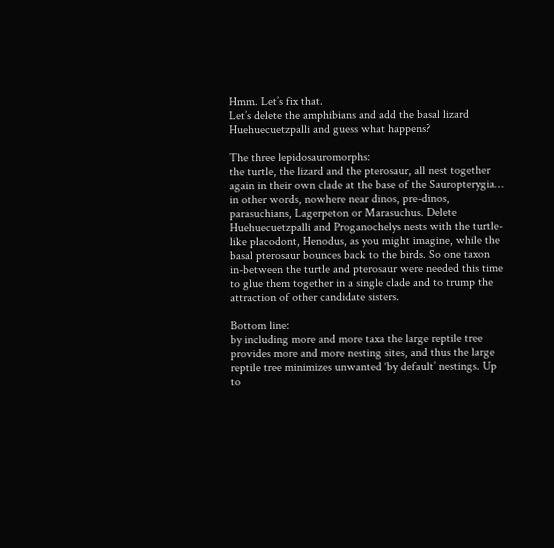Hmm. Let’s fix that.
Let’s delete the amphibians and add the basal lizard Huehuecuetzpalli and guess what happens?

The three lepidosauromorphs:
the turtle, the lizard and the pterosaur, all nest together again in their own clade at the base of the Sauropterygia… in other words, nowhere near dinos, pre-dinos, parasuchians, Lagerpeton or Marasuchus. Delete Huehuecuetzpalli and Proganochelys nests with the turtle-like placodont, Henodus, as you might imagine, while the basal pterosaur bounces back to the birds. So one taxon in-between the turtle and pterosaur were needed this time to glue them together in a single clade and to trump the attraction of other candidate sisters.

Bottom line:
by including more and more taxa the large reptile tree provides more and more nesting sites, and thus the large reptile tree minimizes unwanted ‘by default’ nestings. Up to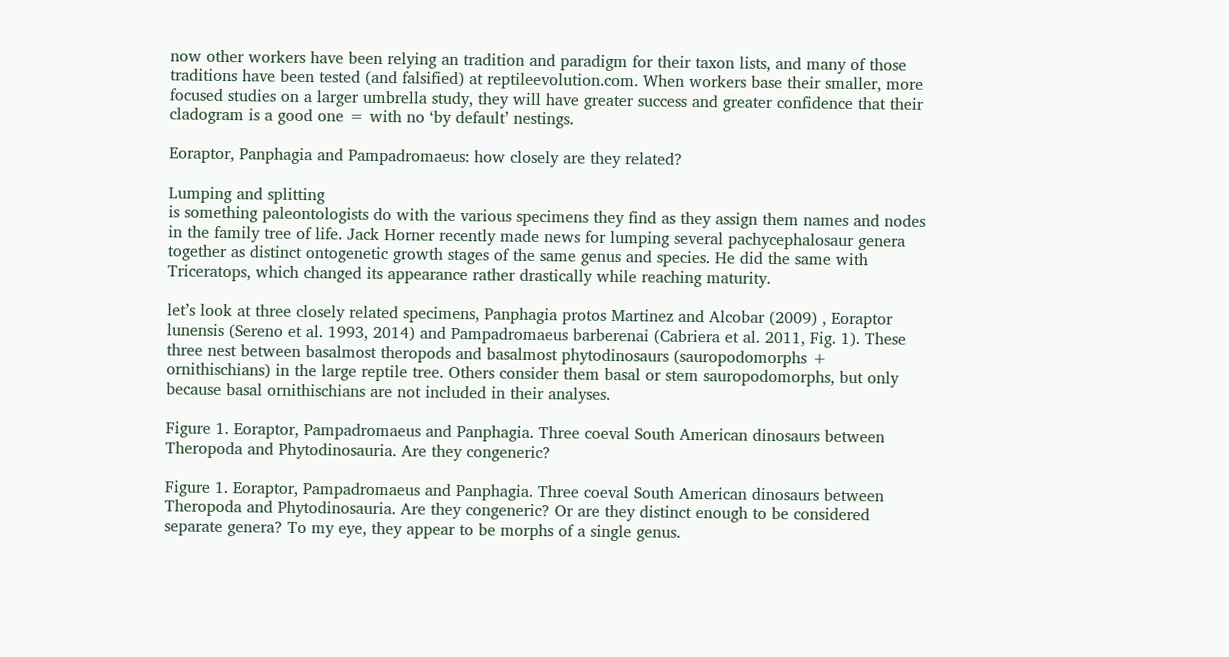now other workers have been relying an tradition and paradigm for their taxon lists, and many of those traditions have been tested (and falsified) at reptileevolution.com. When workers base their smaller, more focused studies on a larger umbrella study, they will have greater success and greater confidence that their cladogram is a good one = with no ‘by default’ nestings.

Eoraptor, Panphagia and Pampadromaeus: how closely are they related?

Lumping and splitting
is something paleontologists do with the various specimens they find as they assign them names and nodes in the family tree of life. Jack Horner recently made news for lumping several pachycephalosaur genera together as distinct ontogenetic growth stages of the same genus and species. He did the same with Triceratops, which changed its appearance rather drastically while reaching maturity.

let’s look at three closely related specimens, Panphagia protos Martinez and Alcobar (2009) , Eoraptor lunensis (Sereno et al. 1993, 2014) and Pampadromaeus barberenai (Cabriera et al. 2011, Fig. 1). These three nest between basalmost theropods and basalmost phytodinosaurs (sauropodomorphs + ornithischians) in the large reptile tree. Others consider them basal or stem sauropodomorphs, but only because basal ornithischians are not included in their analyses.

Figure 1. Eoraptor, Pampadromaeus and Panphagia. Three coeval South American dinosaurs between Theropoda and Phytodinosauria. Are they congeneric?

Figure 1. Eoraptor, Pampadromaeus and Panphagia. Three coeval South American dinosaurs between Theropoda and Phytodinosauria. Are they congeneric? Or are they distinct enough to be considered separate genera? To my eye, they appear to be morphs of a single genus.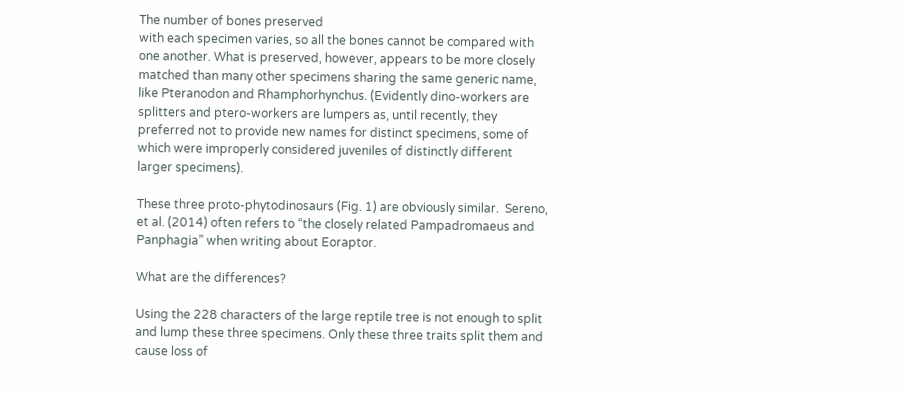The number of bones preserved
with each specimen varies, so all the bones cannot be compared with one another. What is preserved, however, appears to be more closely matched than many other specimens sharing the same generic name, like Pteranodon and Rhamphorhynchus. (Evidently dino-workers are splitters and ptero-workers are lumpers as, until recently, they preferred not to provide new names for distinct specimens, some of which were improperly considered juveniles of distinctly different larger specimens).

These three proto-phytodinosaurs (Fig. 1) are obviously similar.  Sereno, et al. (2014) often refers to “the closely related Pampadromaeus and Panphagia” when writing about Eoraptor.

What are the differences?

Using the 228 characters of the large reptile tree is not enough to split and lump these three specimens. Only these three traits split them and cause loss of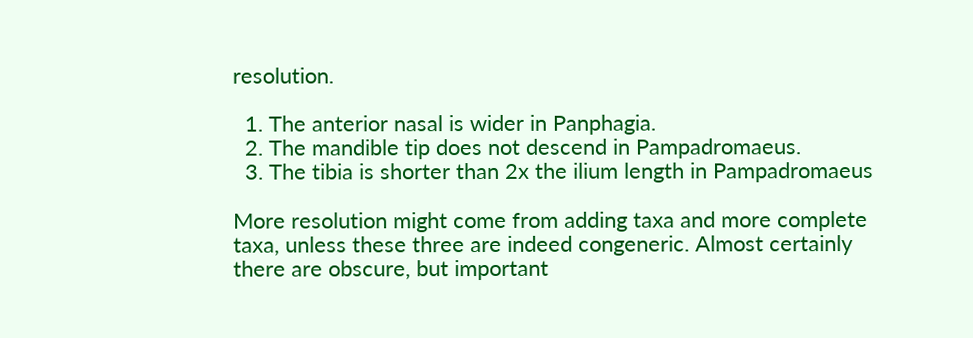resolution.

  1. The anterior nasal is wider in Panphagia.
  2. The mandible tip does not descend in Pampadromaeus.
  3. The tibia is shorter than 2x the ilium length in Pampadromaeus

More resolution might come from adding taxa and more complete taxa, unless these three are indeed congeneric. Almost certainly there are obscure, but important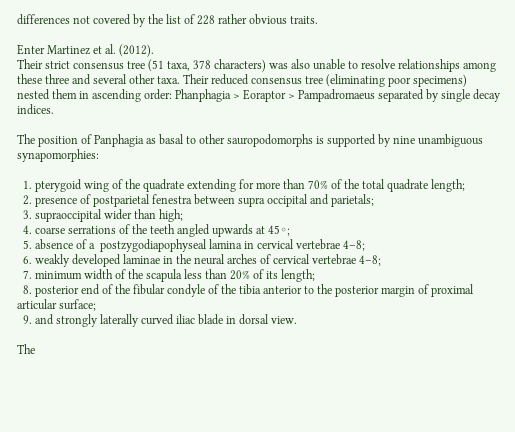differences not covered by the list of 228 rather obvious traits.

Enter Martinez et al. (2012).
Their strict consensus tree (51 taxa, 378 characters) was also unable to resolve relationships among these three and several other taxa. Their reduced consensus tree (eliminating poor specimens) nested them in ascending order: Phanphagia > Eoraptor > Pampadromaeus separated by single decay indices.

The position of Panphagia as basal to other sauropodomorphs is supported by nine unambiguous synapomorphies:

  1. pterygoid wing of the quadrate extending for more than 70% of the total quadrate length;
  2. presence of postparietal fenestra between supra occipital and parietals;
  3. supraoccipital wider than high;
  4. coarse serrations of the teeth angled upwards at 45◦;
  5. absence of a  postzygodiapophyseal lamina in cervical vertebrae 4–8;
  6. weakly developed laminae in the neural arches of cervical vertebrae 4–8;
  7. minimum width of the scapula less than 20% of its length;
  8. posterior end of the fibular condyle of the tibia anterior to the posterior margin of proximal articular surface;
  9. and strongly laterally curved iliac blade in dorsal view.

The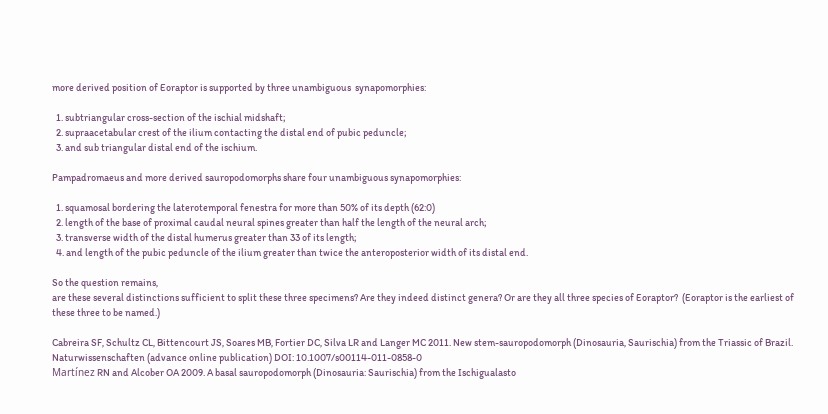more derived position of Eoraptor is supported by three unambiguous  synapomorphies:

  1. subtriangular cross-section of the ischial midshaft;
  2. supraacetabular crest of the ilium contacting the distal end of pubic peduncle;
  3. and sub triangular distal end of the ischium.

Pampadromaeus and more derived sauropodomorphs share four unambiguous synapomorphies:

  1. squamosal bordering the laterotemporal fenestra for more than 50% of its depth (62:0)
  2. length of the base of proximal caudal neural spines greater than half the length of the neural arch;
  3. transverse width of the distal humerus greater than 33 of its length;
  4. and length of the pubic peduncle of the ilium greater than twice the anteroposterior width of its distal end.

So the question remains,
are these several distinctions sufficient to split these three specimens? Are they indeed distinct genera? Or are they all three species of Eoraptor?  (Eoraptor is the earliest of these three to be named.)

Cabreira SF, Schultz CL, Bittencourt JS, Soares MB, Fortier DC, Silva LR and Langer MC 2011. New stem-sauropodomorph (Dinosauria, Saurischia) from the Triassic of Brazil. Naturwissenschaften (advance online publication) DOI: 10.1007/s00114-011-0858-0
Martínez RN and Alcober OA 2009. A basal sauropodomorph (Dinosauria: Saurischia) from the Ischigualasto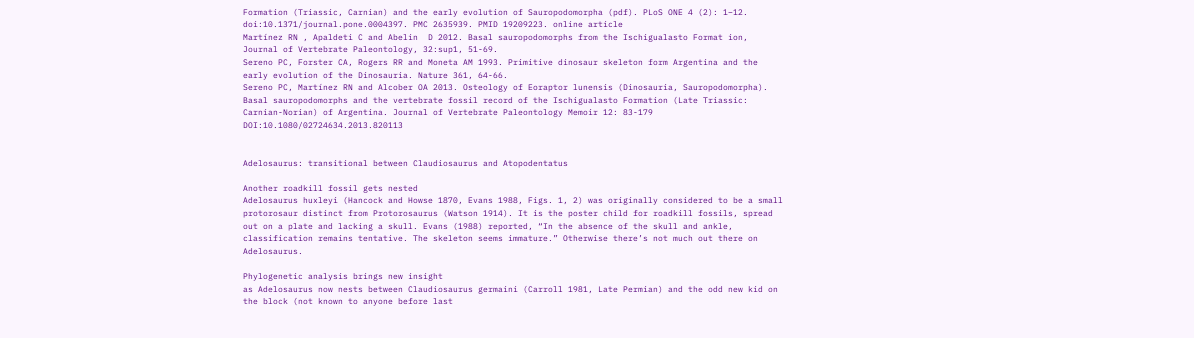Formation (Triassic, Carnian) and the early evolution of Sauropodomorpha (pdf). PLoS ONE 4 (2): 1–12. doi:10.1371/journal.pone.0004397. PMC 2635939. PMID 19209223. online article
Martínez RN , Apaldeti C and Abelin  D 2012. Basal sauropodomorphs from the Ischigualasto Format ion, Journal of Vertebrate Paleontology, 32:sup1, 51-69.
Sereno PC, Forster CA, Rogers RR and Moneta AM 1993. Primitive dinosaur skeleton form Argentina and the early evolution of the Dinosauria. Nature 361, 64-66.
Sereno PC, Martínez RN and Alcober OA 2013. Osteology of Eoraptor lunensis (Dinosauria, Sauropodomorpha). Basal sauropodomorphs and the vertebrate fossil record of the Ischigualasto Formation (Late Triassic: Carnian-Norian) of Argentina. Journal of Vertebrate Paleontology Memoir 12: 83-179 DOI:10.1080/02724634.2013.820113


Adelosaurus: transitional between Claudiosaurus and Atopodentatus

Another roadkill fossil gets nested
Adelosaurus huxleyi (Hancock and Howse 1870, Evans 1988, Figs. 1, 2) was originally considered to be a small protorosaur distinct from Protorosaurus (Watson 1914). It is the poster child for roadkill fossils, spread out on a plate and lacking a skull. Evans (1988) reported, “In the absence of the skull and ankle, classification remains tentative. The skeleton seems immature.” Otherwise there’s not much out there on Adelosaurus.

Phylogenetic analysis brings new insight
as Adelosaurus now nests between Claudiosaurus germaini (Carroll 1981, Late Permian) and the odd new kid on the block (not known to anyone before last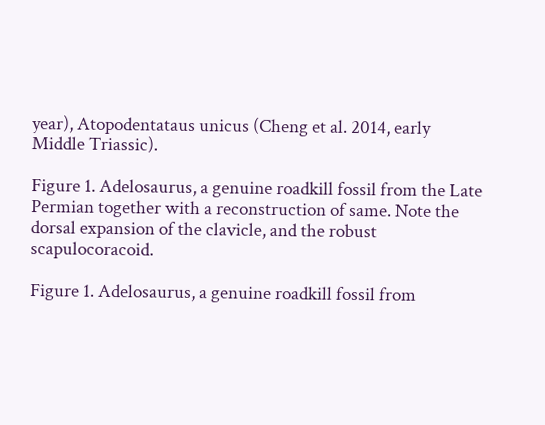year), Atopodentataus unicus (Cheng et al. 2014, early Middle Triassic).

Figure 1. Adelosaurus, a genuine roadkill fossil from the Late Permian together with a reconstruction of same. Note the dorsal expansion of the clavicle, and the robust scapulocoracoid.

Figure 1. Adelosaurus, a genuine roadkill fossil from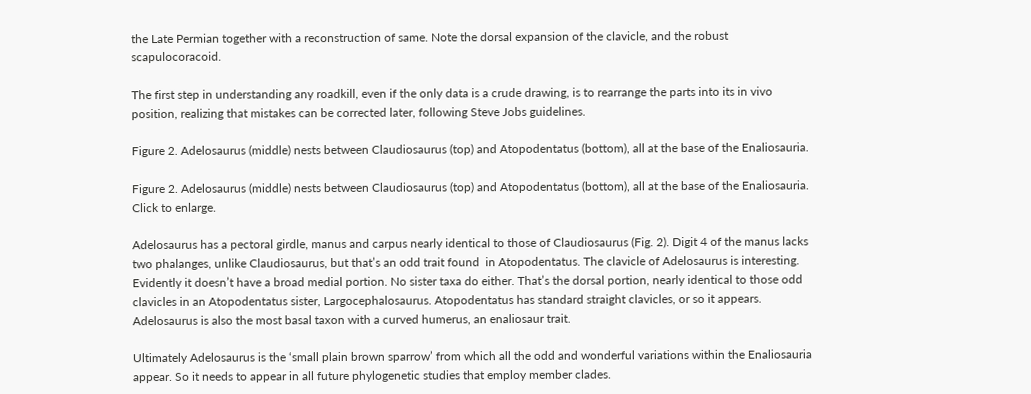the Late Permian together with a reconstruction of same. Note the dorsal expansion of the clavicle, and the robust scapulocoracoid.

The first step in understanding any roadkill, even if the only data is a crude drawing, is to rearrange the parts into its in vivo position, realizing that mistakes can be corrected later, following Steve Jobs guidelines.

Figure 2. Adelosaurus (middle) nests between Claudiosaurus (top) and Atopodentatus (bottom), all at the base of the Enaliosauria.

Figure 2. Adelosaurus (middle) nests between Claudiosaurus (top) and Atopodentatus (bottom), all at the base of the Enaliosauria. Click to enlarge.

Adelosaurus has a pectoral girdle, manus and carpus nearly identical to those of Claudiosaurus (Fig. 2). Digit 4 of the manus lacks two phalanges, unlike Claudiosaurus, but that’s an odd trait found  in Atopodentatus. The clavicle of Adelosaurus is interesting. Evidently it doesn’t have a broad medial portion. No sister taxa do either. That’s the dorsal portion, nearly identical to those odd clavicles in an Atopodentatus sister, Largocephalosaurus. Atopodentatus has standard straight clavicles, or so it appears. Adelosaurus is also the most basal taxon with a curved humerus, an enaliosaur trait.

Ultimately Adelosaurus is the ‘small plain brown sparrow’ from which all the odd and wonderful variations within the Enaliosauria appear. So it needs to appear in all future phylogenetic studies that employ member clades.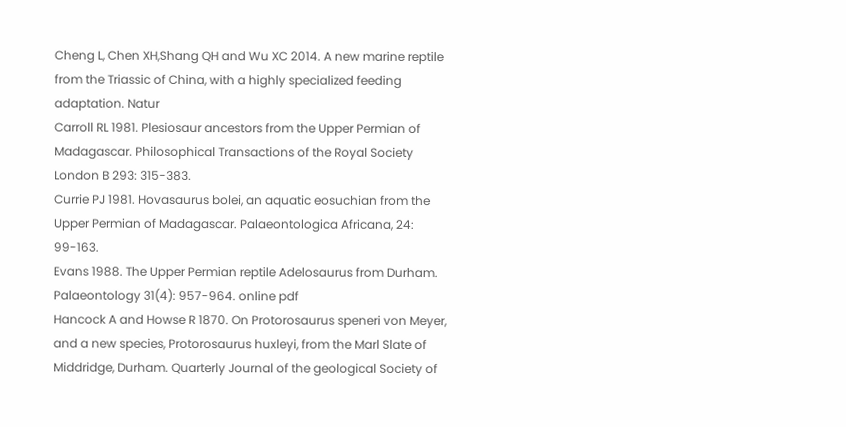Cheng L, Chen XH,Shang QH and Wu XC 2014. A new marine reptile from the Triassic of China, with a highly specialized feeding adaptation. Natur
Carroll RL 1981. Plesiosaur ancestors from the Upper Permian of Madagascar. Philosophical Transactions of the Royal Society London B 293: 315-383.
Currie PJ 1981. Hovasaurus bolei, an aquatic eosuchian from the Upper Permian of Madagascar. Palaeontologica Africana, 24: 99-163.
Evans 1988. The Upper Permian reptile Adelosaurus from Durham. Palaeontology 31(4): 957-964. online pdf
Hancock A and Howse R 1870. On Protorosaurus speneri von Meyer, and a new species, Protorosaurus huxleyi, from the Marl Slate of Middridge, Durham. Quarterly Journal of the geological Society of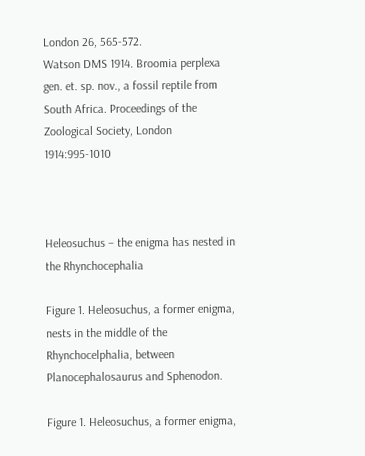London 26, 565-572.
Watson DMS 1914. Broomia perplexa gen. et. sp. nov., a fossil reptile from South Africa. Proceedings of the Zoological Society, London 1914:995-1010



Heleosuchus – the enigma has nested in the Rhynchocephalia

Figure 1. Heleosuchus, a former enigma, nests in the middle of the Rhynchocelphalia, between Planocephalosaurus and Sphenodon.

Figure 1. Heleosuchus, a former enigma,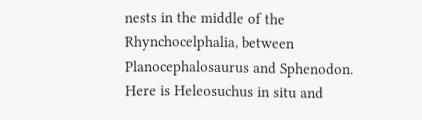nests in the middle of the Rhynchocelphalia, between Planocephalosaurus and Sphenodon. Here is Heleosuchus in situ and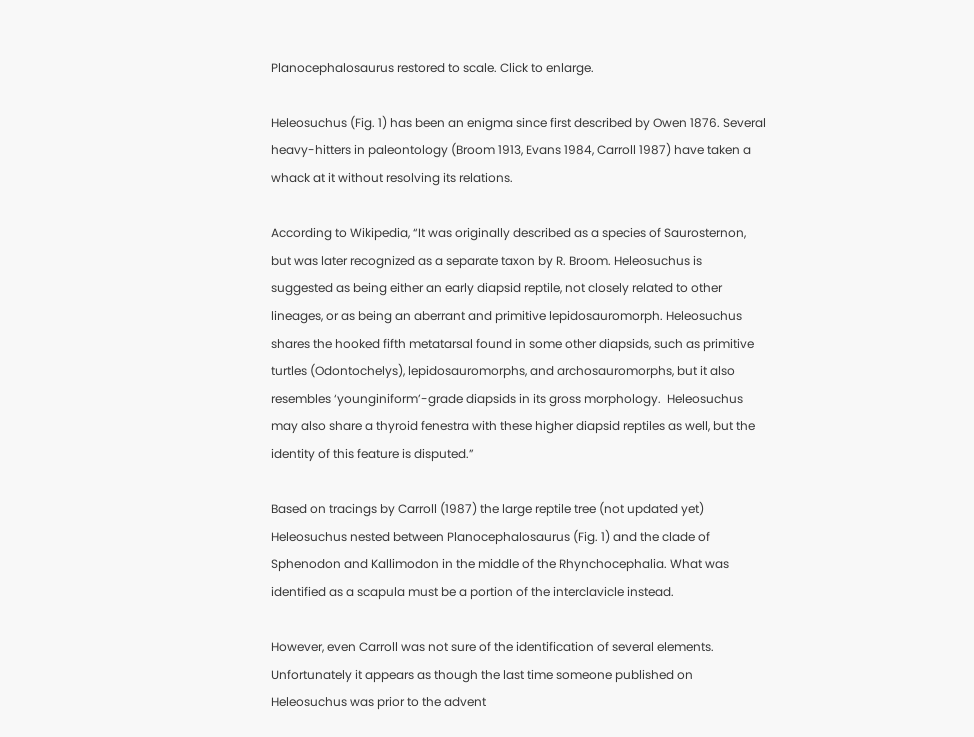Planocephalosaurus restored to scale. Click to enlarge.

Heleosuchus (Fig. 1) has been an enigma since first described by Owen 1876. Several heavy-hitters in paleontology (Broom 1913, Evans 1984, Carroll 1987) have taken a whack at it without resolving its relations.

According to Wikipedia, “It was originally described as a species of Saurosternon, but was later recognized as a separate taxon by R. Broom. Heleosuchus is suggested as being either an early diapsid reptile, not closely related to other lineages, or as being an aberrant and primitive lepidosauromorph. Heleosuchus shares the hooked fifth metatarsal found in some other diapsids, such as primitive turtles (Odontochelys), lepidosauromorphs, and archosauromorphs, but it also resembles ‘younginiform’-grade diapsids in its gross morphology.  Heleosuchus may also share a thyroid fenestra with these higher diapsid reptiles as well, but the identity of this feature is disputed.”

Based on tracings by Carroll (1987) the large reptile tree (not updated yet) Heleosuchus nested between Planocephalosaurus (Fig. 1) and the clade of Sphenodon and Kallimodon in the middle of the Rhynchocephalia. What was identified as a scapula must be a portion of the interclavicle instead.

However, even Carroll was not sure of the identification of several elements. Unfortunately it appears as though the last time someone published on Heleosuchus was prior to the advent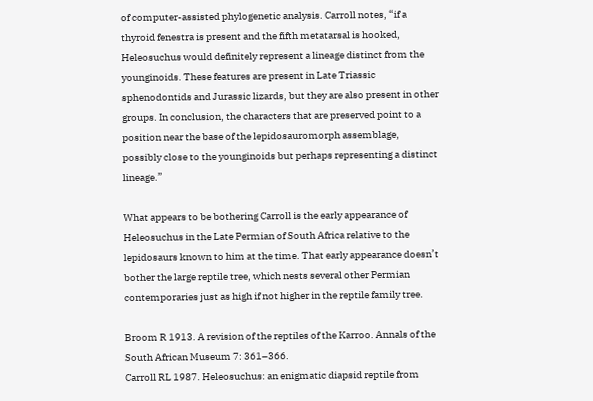of computer-assisted phylogenetic analysis. Carroll notes, “if a thyroid fenestra is present and the fifth metatarsal is hooked, Heleosuchus would definitely represent a lineage distinct from the younginoids. These features are present in Late Triassic sphenodontids and Jurassic lizards, but they are also present in other groups. In conclusion, the characters that are preserved point to a position near the base of the lepidosauromorph assemblage, possibly close to the younginoids but perhaps representing a distinct lineage.”

What appears to be bothering Carroll is the early appearance of Heleosuchus in the Late Permian of South Africa relative to the lepidosaurs known to him at the time. That early appearance doesn’t bother the large reptile tree, which nests several other Permian contemporaries just as high if not higher in the reptile family tree.

Broom R 1913. A revision of the reptiles of the Karroo. Annals of the South African Museum 7: 361–366.
Carroll RL 1987. Heleosuchus: an enigmatic diapsid reptile from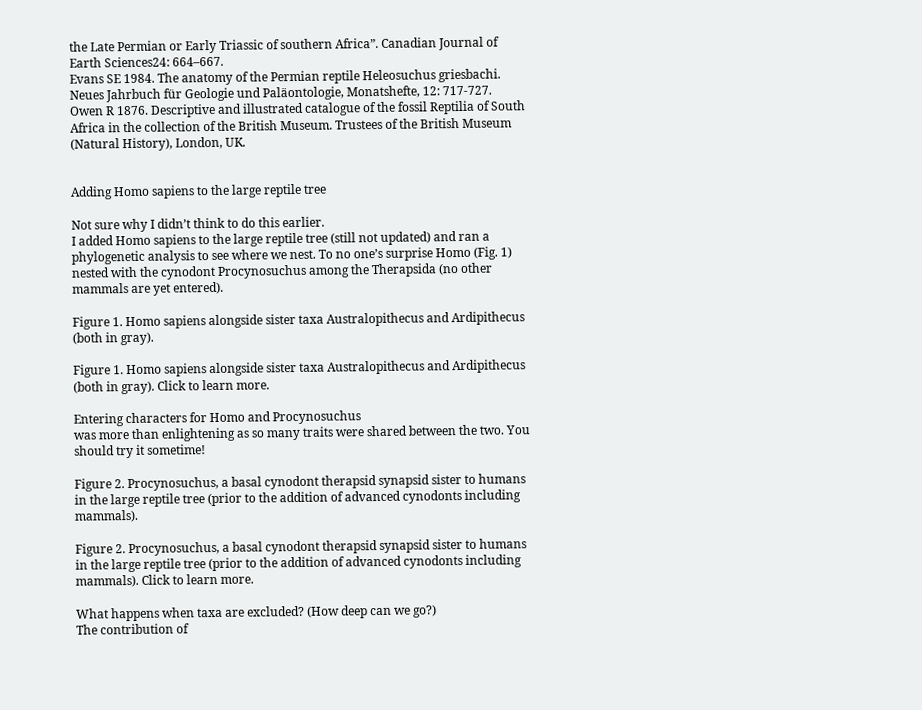the Late Permian or Early Triassic of southern Africa”. Canadian Journal of Earth Sciences24: 664–667.
Evans SE 1984. The anatomy of the Permian reptile Heleosuchus griesbachi. Neues Jahrbuch für Geologie und Paläontologie, Monatshefte, 12: 717-727.
Owen R 1876. Descriptive and illustrated catalogue of the fossil Reptilia of South Africa in the collection of the British Museum. Trustees of the British Museum (Natural History), London, UK.


Adding Homo sapiens to the large reptile tree

Not sure why I didn’t think to do this earlier.
I added Homo sapiens to the large reptile tree (still not updated) and ran a phylogenetic analysis to see where we nest. To no one’s surprise Homo (Fig. 1) nested with the cynodont Procynosuchus among the Therapsida (no other mammals are yet entered).

Figure 1. Homo sapiens alongside sister taxa Australopithecus and Ardipithecus (both in gray).

Figure 1. Homo sapiens alongside sister taxa Australopithecus and Ardipithecus (both in gray). Click to learn more.

Entering characters for Homo and Procynosuchus
was more than enlightening as so many traits were shared between the two. You should try it sometime!

Figure 2. Procynosuchus, a basal cynodont therapsid synapsid sister to humans in the large reptile tree (prior to the addition of advanced cynodonts including mammals).

Figure 2. Procynosuchus, a basal cynodont therapsid synapsid sister to humans in the large reptile tree (prior to the addition of advanced cynodonts including mammals). Click to learn more.

What happens when taxa are excluded? (How deep can we go?)
The contribution of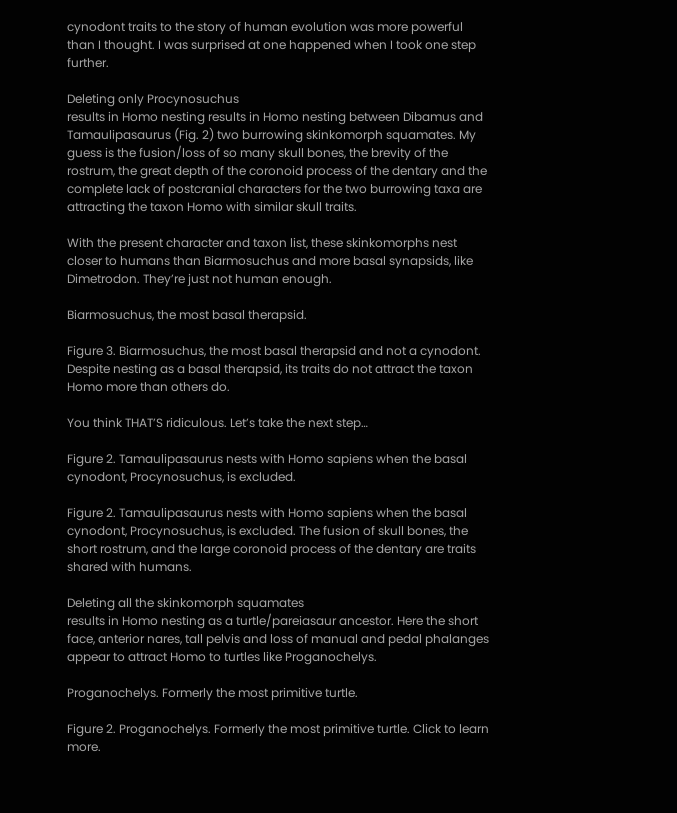cynodont traits to the story of human evolution was more powerful than I thought. I was surprised at one happened when I took one step further.

Deleting only Procynosuchus
results in Homo nesting results in Homo nesting between Dibamus and Tamaulipasaurus (Fig. 2) two burrowing skinkomorph squamates. My guess is the fusion/loss of so many skull bones, the brevity of the rostrum, the great depth of the coronoid process of the dentary and the complete lack of postcranial characters for the two burrowing taxa are attracting the taxon Homo with similar skull traits.

With the present character and taxon list, these skinkomorphs nest closer to humans than Biarmosuchus and more basal synapsids, like Dimetrodon. They’re just not human enough.

Biarmosuchus, the most basal therapsid.

Figure 3. Biarmosuchus, the most basal therapsid and not a cynodont. Despite nesting as a basal therapsid, its traits do not attract the taxon Homo more than others do.

You think THAT’S ridiculous. Let’s take the next step…

Figure 2. Tamaulipasaurus nests with Homo sapiens when the basal cynodont, Procynosuchus, is excluded.

Figure 2. Tamaulipasaurus nests with Homo sapiens when the basal cynodont, Procynosuchus, is excluded. The fusion of skull bones, the short rostrum, and the large coronoid process of the dentary are traits shared with humans.

Deleting all the skinkomorph squamates
results in Homo nesting as a turtle/pareiasaur ancestor. Here the short face, anterior nares, tall pelvis and loss of manual and pedal phalanges appear to attract Homo to turtles like Proganochelys.

Proganochelys. Formerly the most primitive turtle.

Figure 2. Proganochelys. Formerly the most primitive turtle. Click to learn more.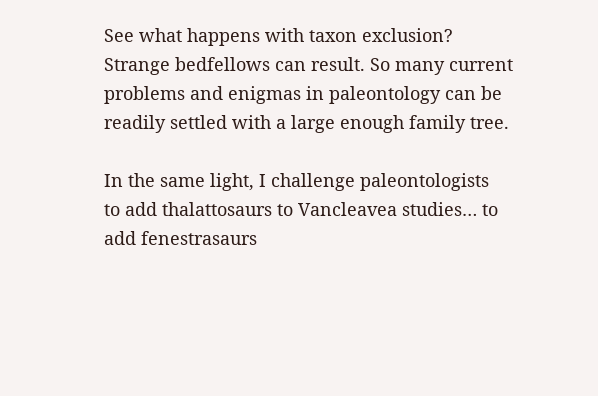See what happens with taxon exclusion?
Strange bedfellows can result. So many current problems and enigmas in paleontology can be readily settled with a large enough family tree.

In the same light, I challenge paleontologists
to add thalattosaurs to Vancleavea studies… to add fenestrasaurs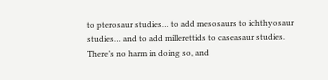to pterosaur studies… to add mesosaurs to ichthyosaur studies… and to add millerettids to caseasaur studies. There’s no harm in doing so, and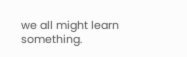we all might learn something.